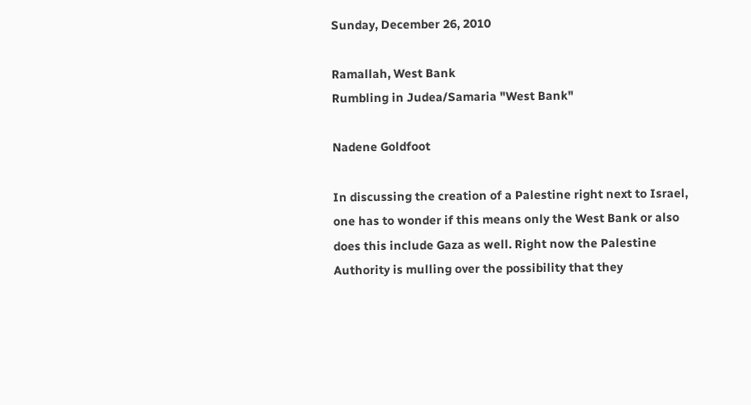Sunday, December 26, 2010

Ramallah, West Bank
Rumbling in Judea/Samaria "West Bank"

Nadene Goldfoot

In discussing the creation of a Palestine right next to Israel, one has to wonder if this means only the West Bank or also does this include Gaza as well. Right now the Palestine Authority is mulling over the possibility that they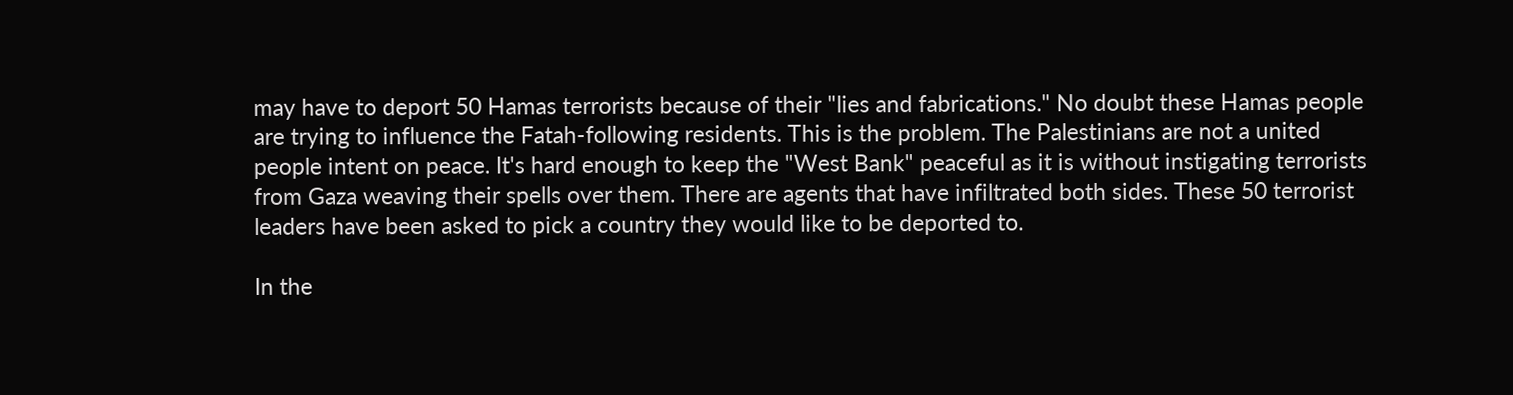may have to deport 50 Hamas terrorists because of their "lies and fabrications." No doubt these Hamas people are trying to influence the Fatah-following residents. This is the problem. The Palestinians are not a united people intent on peace. It's hard enough to keep the "West Bank" peaceful as it is without instigating terrorists from Gaza weaving their spells over them. There are agents that have infiltrated both sides. These 50 terrorist leaders have been asked to pick a country they would like to be deported to.

In the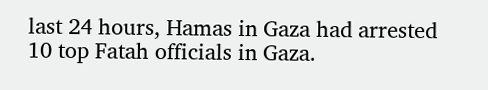last 24 hours, Hamas in Gaza had arrested 10 top Fatah officials in Gaza.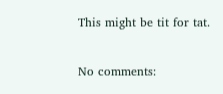This might be tit for tat.

No comments: